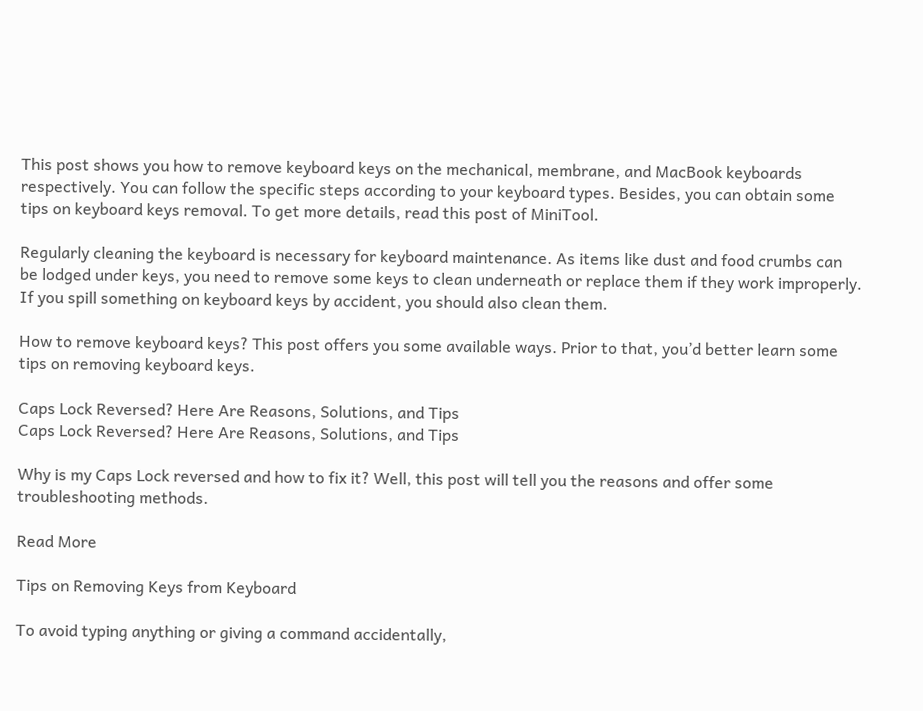This post shows you how to remove keyboard keys on the mechanical, membrane, and MacBook keyboards respectively. You can follow the specific steps according to your keyboard types. Besides, you can obtain some tips on keyboard keys removal. To get more details, read this post of MiniTool.

Regularly cleaning the keyboard is necessary for keyboard maintenance. As items like dust and food crumbs can be lodged under keys, you need to remove some keys to clean underneath or replace them if they work improperly. If you spill something on keyboard keys by accident, you should also clean them.

How to remove keyboard keys? This post offers you some available ways. Prior to that, you’d better learn some tips on removing keyboard keys.

Caps Lock Reversed? Here Are Reasons, Solutions, and Tips
Caps Lock Reversed? Here Are Reasons, Solutions, and Tips

Why is my Caps Lock reversed and how to fix it? Well, this post will tell you the reasons and offer some troubleshooting methods.

Read More

Tips on Removing Keys from Keyboard

To avoid typing anything or giving a command accidentally,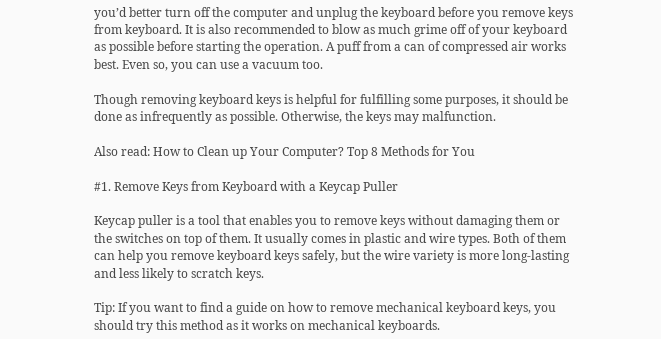you’d better turn off the computer and unplug the keyboard before you remove keys from keyboard. It is also recommended to blow as much grime off of your keyboard as possible before starting the operation. A puff from a can of compressed air works best. Even so, you can use a vacuum too.

Though removing keyboard keys is helpful for fulfilling some purposes, it should be done as infrequently as possible. Otherwise, the keys may malfunction.

Also read: How to Clean up Your Computer? Top 8 Methods for You

#1. Remove Keys from Keyboard with a Keycap Puller

Keycap puller is a tool that enables you to remove keys without damaging them or the switches on top of them. It usually comes in plastic and wire types. Both of them can help you remove keyboard keys safely, but the wire variety is more long-lasting and less likely to scratch keys.

Tip: If you want to find a guide on how to remove mechanical keyboard keys, you should try this method as it works on mechanical keyboards.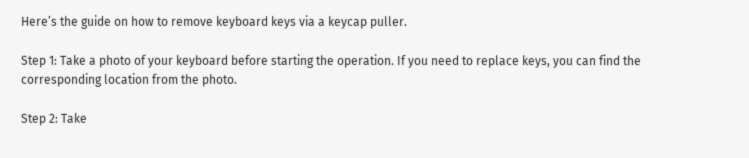Here’s the guide on how to remove keyboard keys via a keycap puller.

Step 1: Take a photo of your keyboard before starting the operation. If you need to replace keys, you can find the corresponding location from the photo.

Step 2: Take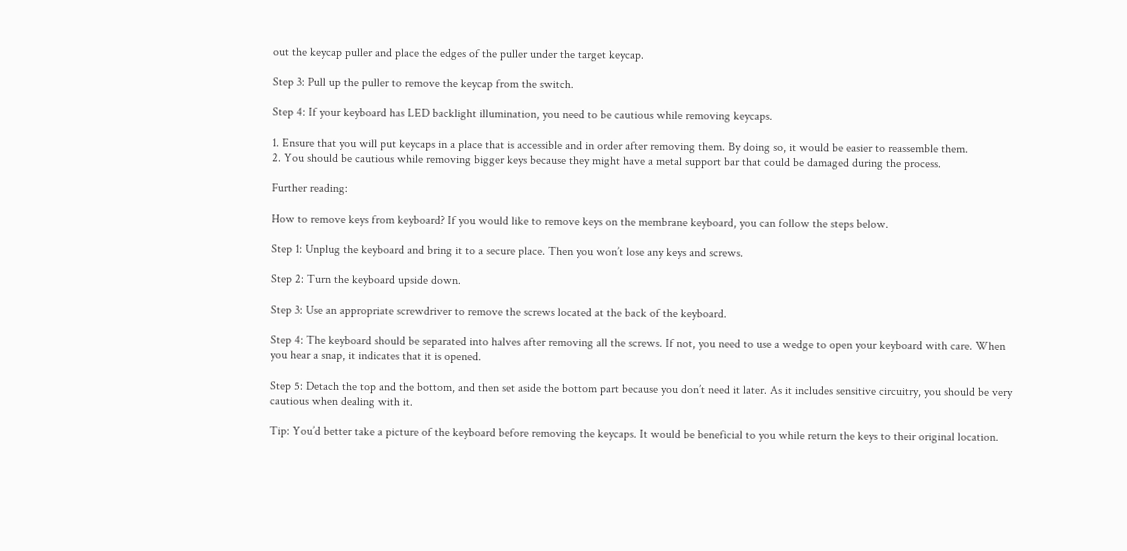out the keycap puller and place the edges of the puller under the target keycap.

Step 3: Pull up the puller to remove the keycap from the switch.

Step 4: If your keyboard has LED backlight illumination, you need to be cautious while removing keycaps.

1. Ensure that you will put keycaps in a place that is accessible and in order after removing them. By doing so, it would be easier to reassemble them.
2. You should be cautious while removing bigger keys because they might have a metal support bar that could be damaged during the process.

Further reading:

How to remove keys from keyboard? If you would like to remove keys on the membrane keyboard, you can follow the steps below.

Step 1: Unplug the keyboard and bring it to a secure place. Then you won’t lose any keys and screws.

Step 2: Turn the keyboard upside down.

Step 3: Use an appropriate screwdriver to remove the screws located at the back of the keyboard.

Step 4: The keyboard should be separated into halves after removing all the screws. If not, you need to use a wedge to open your keyboard with care. When you hear a snap, it indicates that it is opened.

Step 5: Detach the top and the bottom, and then set aside the bottom part because you don’t need it later. As it includes sensitive circuitry, you should be very cautious when dealing with it.

Tip: You’d better take a picture of the keyboard before removing the keycaps. It would be beneficial to you while return the keys to their original location.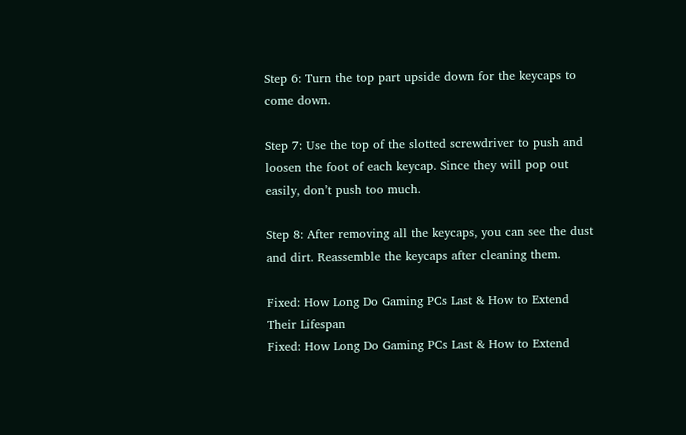Step 6: Turn the top part upside down for the keycaps to come down.

Step 7: Use the top of the slotted screwdriver to push and loosen the foot of each keycap. Since they will pop out easily, don’t push too much.

Step 8: After removing all the keycaps, you can see the dust and dirt. Reassemble the keycaps after cleaning them.

Fixed: How Long Do Gaming PCs Last & How to Extend Their Lifespan
Fixed: How Long Do Gaming PCs Last & How to Extend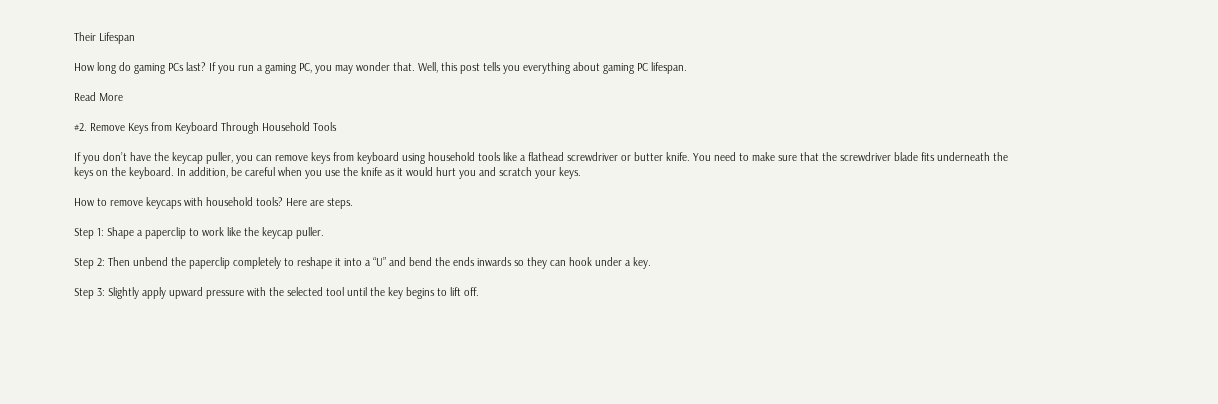Their Lifespan

How long do gaming PCs last? If you run a gaming PC, you may wonder that. Well, this post tells you everything about gaming PC lifespan.

Read More

#2. Remove Keys from Keyboard Through Household Tools

If you don’t have the keycap puller, you can remove keys from keyboard using household tools like a flathead screwdriver or butter knife. You need to make sure that the screwdriver blade fits underneath the keys on the keyboard. In addition, be careful when you use the knife as it would hurt you and scratch your keys.

How to remove keycaps with household tools? Here are steps.

Step 1: Shape a paperclip to work like the keycap puller.

Step 2: Then unbend the paperclip completely to reshape it into a “U” and bend the ends inwards so they can hook under a key.

Step 3: Slightly apply upward pressure with the selected tool until the key begins to lift off.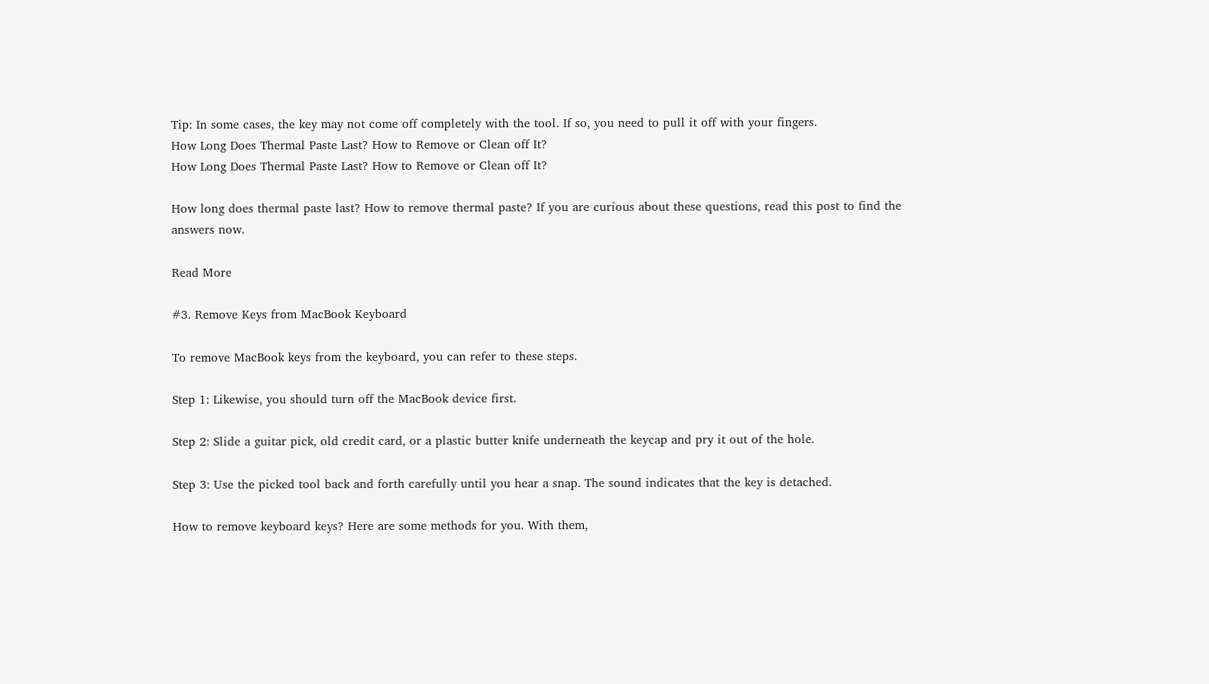Tip: In some cases, the key may not come off completely with the tool. If so, you need to pull it off with your fingers.
How Long Does Thermal Paste Last? How to Remove or Clean off It?
How Long Does Thermal Paste Last? How to Remove or Clean off It?

How long does thermal paste last? How to remove thermal paste? If you are curious about these questions, read this post to find the answers now.

Read More

#3. Remove Keys from MacBook Keyboard

To remove MacBook keys from the keyboard, you can refer to these steps.

Step 1: Likewise, you should turn off the MacBook device first.

Step 2: Slide a guitar pick, old credit card, or a plastic butter knife underneath the keycap and pry it out of the hole.

Step 3: Use the picked tool back and forth carefully until you hear a snap. The sound indicates that the key is detached.

How to remove keyboard keys? Here are some methods for you. With them,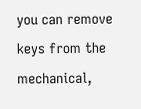you can remove keys from the mechanical,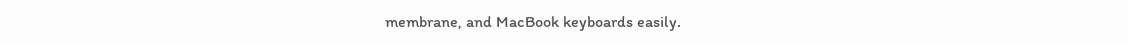membrane, and MacBook keyboards easily.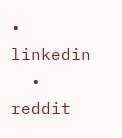• linkedin
  • reddit